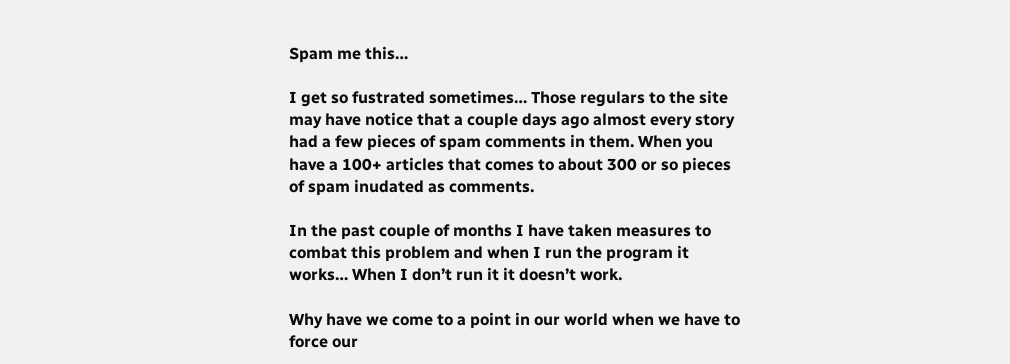Spam me this…

I get so fustrated sometimes… Those regulars to the site may have notice that a couple days ago almost every story had a few pieces of spam comments in them. When you have a 100+ articles that comes to about 300 or so pieces of spam inudated as comments.

In the past couple of months I have taken measures to combat this problem and when I run the program it works… When I don’t run it it doesn’t work.

Why have we come to a point in our world when we have to force our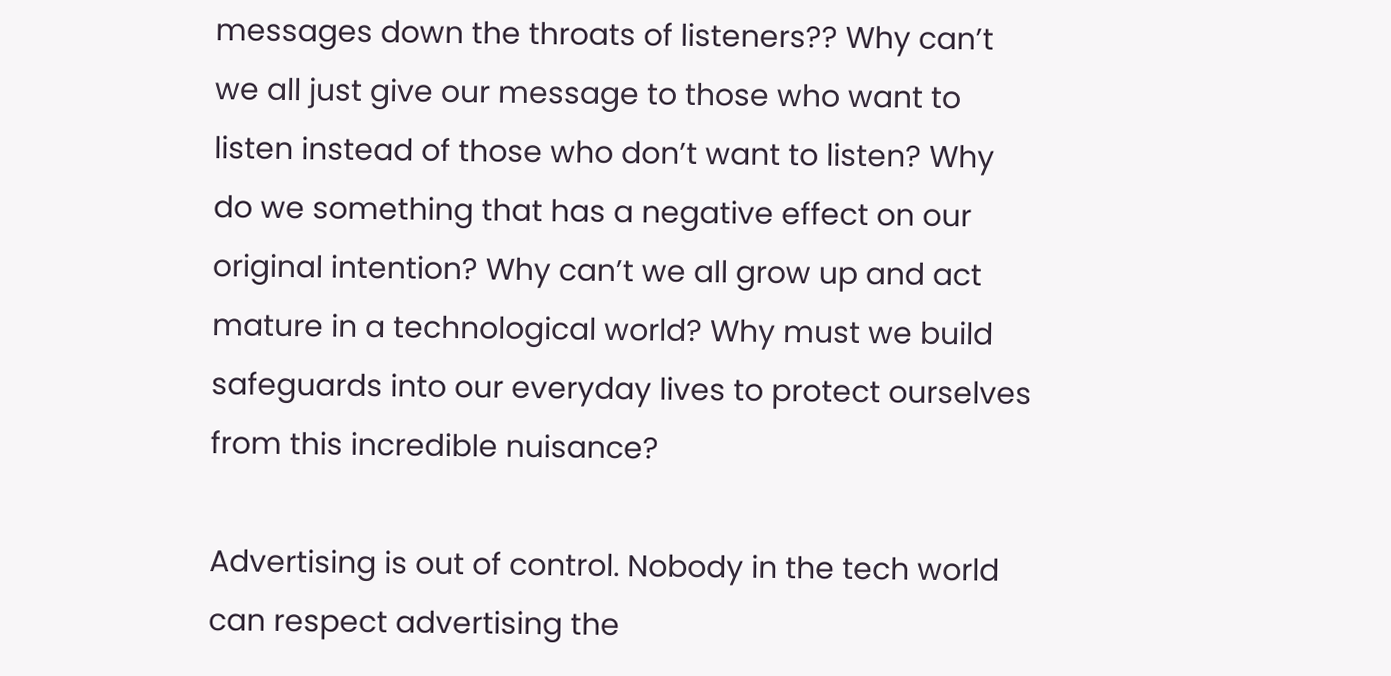messages down the throats of listeners?? Why can’t we all just give our message to those who want to listen instead of those who don’t want to listen? Why do we something that has a negative effect on our original intention? Why can’t we all grow up and act mature in a technological world? Why must we build safeguards into our everyday lives to protect ourselves from this incredible nuisance?

Advertising is out of control. Nobody in the tech world can respect advertising the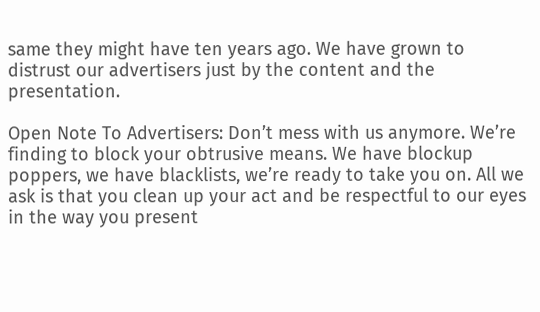same they might have ten years ago. We have grown to distrust our advertisers just by the content and the presentation.

Open Note To Advertisers: Don’t mess with us anymore. We’re finding to block your obtrusive means. We have blockup poppers, we have blacklists, we’re ready to take you on. All we ask is that you clean up your act and be respectful to our eyes in the way you present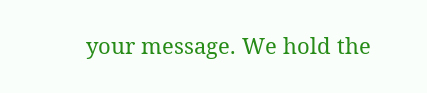your message. We hold the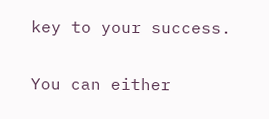key to your success.

You can either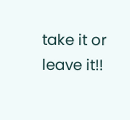take it or leave it!!